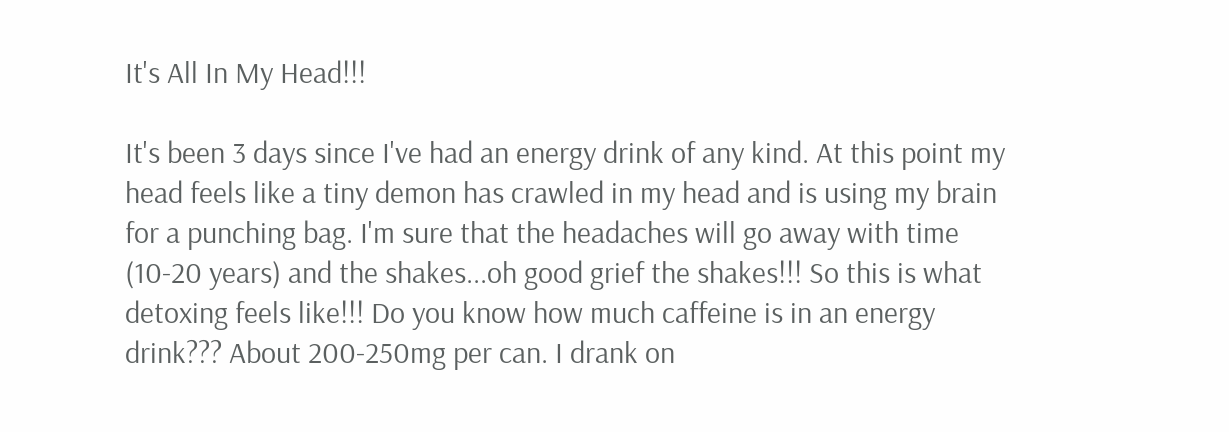It's All In My Head!!!

It's been 3 days since I've had an energy drink of any kind. At this point my head feels like a tiny demon has crawled in my head and is using my brain for a punching bag. I'm sure that the headaches will go away with time (10-20 years) and the shakes...oh good grief the shakes!!! So this is what detoxing feels like!!! Do you know how much caffeine is in an energy drink??? About 200-250mg per can. I drank on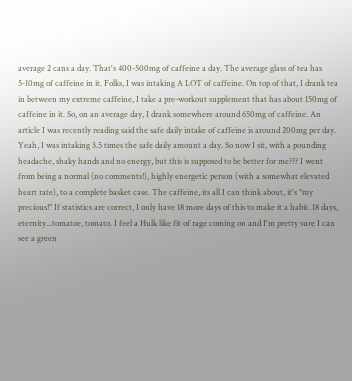average 2 cans a day. That's 400-500mg of caffeine a day. The average glass of tea has 5-10mg of caffeine in it. Folks, I was intaking A LOT of caffeine. On top of that, I drank tea in between my extreme caffeine, I take a pre-workout supplement that has about 150mg of caffeine in it. So, on an average day, I drank somewhere around 650mg of caffeine. An article I was recently reading said the safe daily intake of caffeine is around 200mg per day. Yeah, I was intaking 3.5 times the safe daily amount a day. So now I sit, with a pounding headache, shaky hands and no energy, but this is supposed to be better for me??? I went from being a normal (no comments!), highly energetic person (with a somewhat elevated heart rate), to a complete basket case. The caffeine, its all I can think about, it's "my precious!" If statistics are correct, I only have 18 more days of this to make it a habit. 18 days, eternity...tomatoe, tomato. I feel a Hulk like fit of rage coming on and I'm pretty sure I can see a green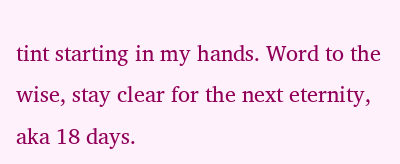tint starting in my hands. Word to the wise, stay clear for the next eternity, aka 18 days.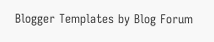Blogger Templates by Blog Forum